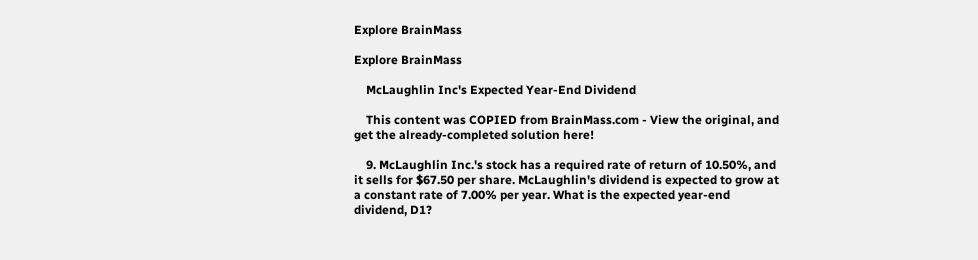Explore BrainMass

Explore BrainMass

    McLaughlin Inc's Expected Year-End Dividend

    This content was COPIED from BrainMass.com - View the original, and get the already-completed solution here!

    9. McLaughlin Inc.'s stock has a required rate of return of 10.50%, and it sells for $67.50 per share. McLaughlin's dividend is expected to grow at a constant rate of 7.00% per year. What is the expected year-end dividend, D1?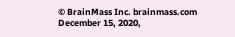© BrainMass Inc. brainmass.com December 15, 2020,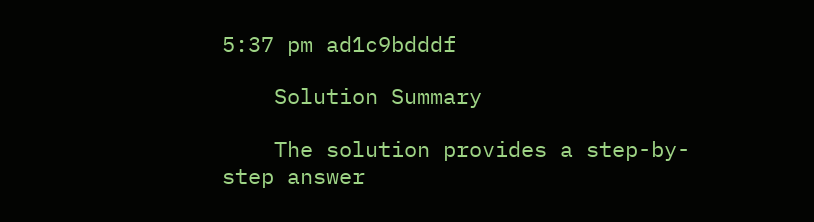5:37 pm ad1c9bdddf

    Solution Summary

    The solution provides a step-by-step answer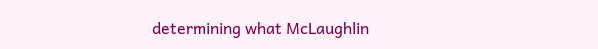determining what McLaughlin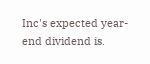Inc's expected year-end dividend is.